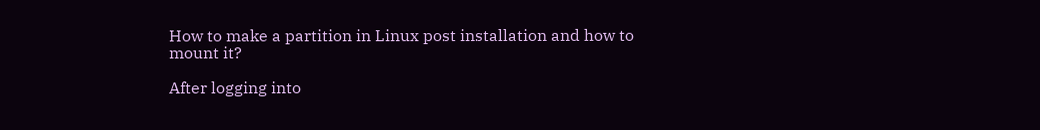How to make a partition in Linux post installation and how to mount it?

After logging into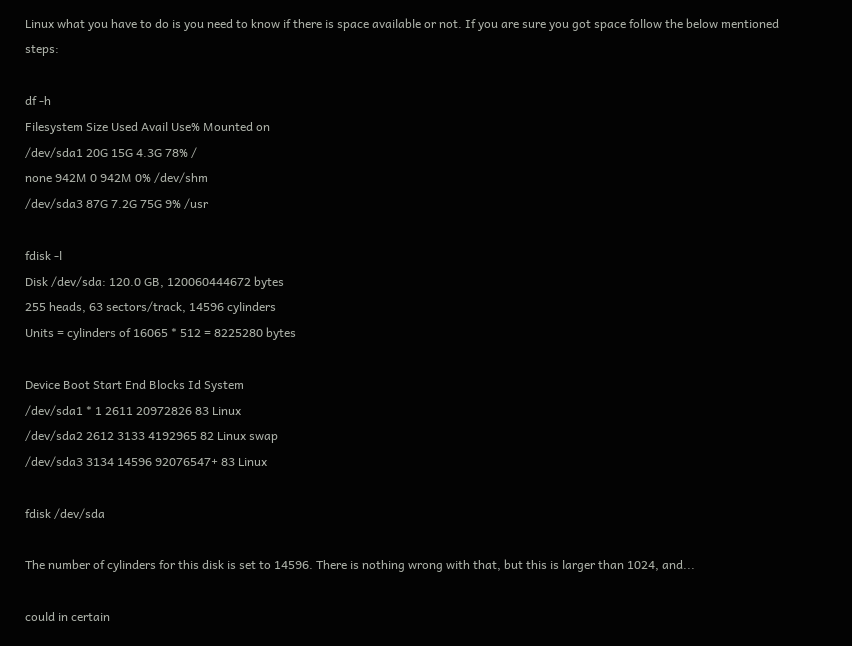Linux what you have to do is you need to know if there is space available or not. If you are sure you got space follow the below mentioned steps:

df -h
Filesystem Size Used Avail Use% Mounted on
/dev/sda1 20G 15G 4.3G 78% /
none 942M 0 942M 0% /dev/shm
/dev/sda3 87G 7.2G 75G 9% /usr

fdisk -l
Disk /dev/sda: 120.0 GB, 120060444672 bytes
255 heads, 63 sectors/track, 14596 cylinders
Units = cylinders of 16065 * 512 = 8225280 bytes

Device Boot Start End Blocks Id System
/dev/sda1 * 1 2611 20972826 83 Linux
/dev/sda2 2612 3133 4192965 82 Linux swap
/dev/sda3 3134 14596 92076547+ 83 Linux

fdisk /dev/sda

The number of cylinders for this disk is set to 14596. There is nothing wrong with that, but this is larger than 1024, and...

could in certain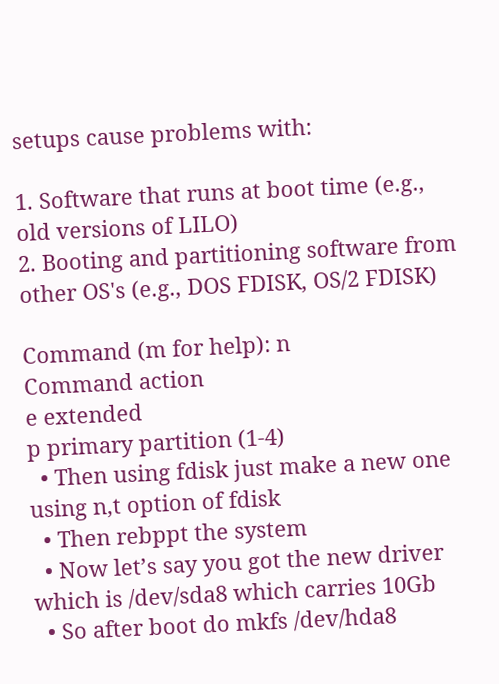setups cause problems with:

1. Software that runs at boot time (e.g., old versions of LILO)
2. Booting and partitioning software from other OS's (e.g., DOS FDISK, OS/2 FDISK)

Command (m for help): n
Command action
e extended
p primary partition (1-4)
  • Then using fdisk just make a new one using n,t option of fdisk
  • Then rebppt the system
  • Now let’s say you got the new driver which is /dev/sda8 which carries 10Gb
  • So after boot do mkfs /dev/hda8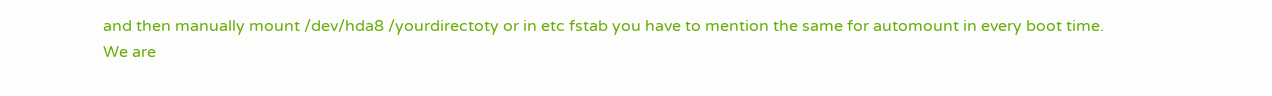and then manually mount /dev/hda8 /yourdirectoty or in etc fstab you have to mention the same for automount in every boot time.
We are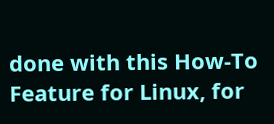done with this How-To Feature for Linux, for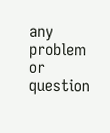any problem or question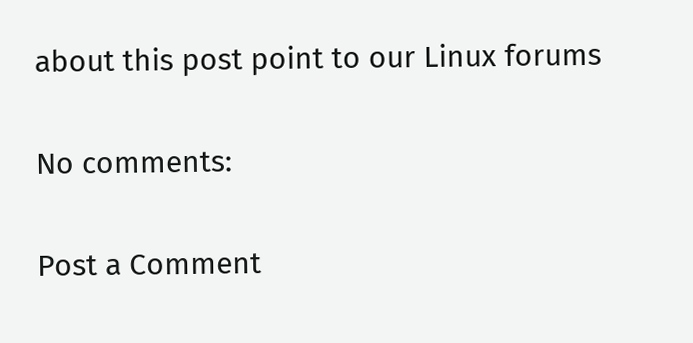about this post point to our Linux forums

No comments:

Post a Comment